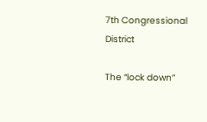7th Congressional District

The “lock down”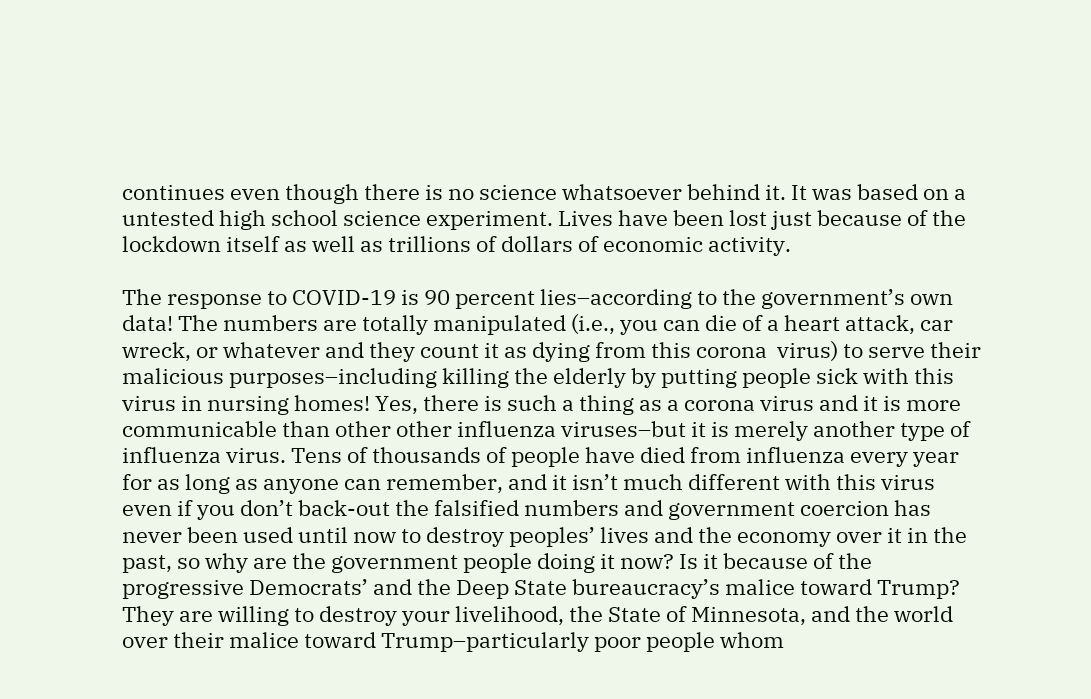continues even though there is no science whatsoever behind it. It was based on a untested high school science experiment. Lives have been lost just because of the lockdown itself as well as trillions of dollars of economic activity.

The response to COVID-19 is 90 percent lies–according to the government’s own data! The numbers are totally manipulated (i.e., you can die of a heart attack, car wreck, or whatever and they count it as dying from this corona  virus) to serve their malicious purposes–including killing the elderly by putting people sick with this virus in nursing homes! Yes, there is such a thing as a corona virus and it is more communicable than other other influenza viruses–but it is merely another type of influenza virus. Tens of thousands of people have died from influenza every year for as long as anyone can remember, and it isn’t much different with this virus even if you don’t back-out the falsified numbers and government coercion has never been used until now to destroy peoples’ lives and the economy over it in the past, so why are the government people doing it now? Is it because of the progressive Democrats’ and the Deep State bureaucracy’s malice toward Trump? They are willing to destroy your livelihood, the State of Minnesota, and the world over their malice toward Trump–particularly poor people whom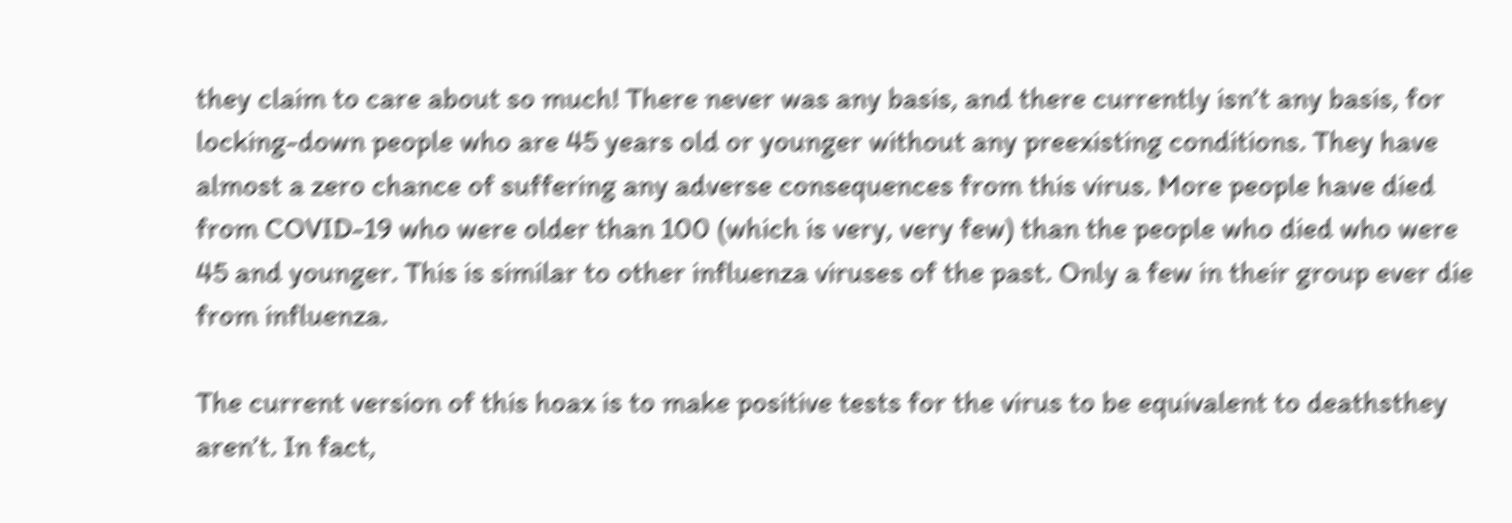they claim to care about so much! There never was any basis, and there currently isn’t any basis, for locking-down people who are 45 years old or younger without any preexisting conditions. They have almost a zero chance of suffering any adverse consequences from this virus. More people have died from COVID-19 who were older than 100 (which is very, very few) than the people who died who were 45 and younger. This is similar to other influenza viruses of the past. Only a few in their group ever die from influenza.

The current version of this hoax is to make positive tests for the virus to be equivalent to deathsthey aren’t. In fact,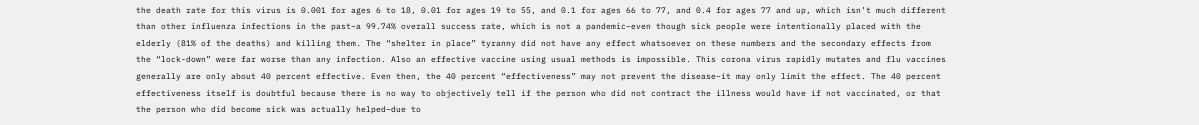the death rate for this virus is 0.001 for ages 6 to 18, 0.01 for ages 19 to 55, and 0.1 for ages 66 to 77, and 0.4 for ages 77 and up, which isn’t much different than other influenza infections in the past–a 99.74% overall success rate, which is not a pandemic–even though sick people were intentionally placed with the elderly (81% of the deaths) and killing them. The “shelter in place” tyranny did not have any effect whatsoever on these numbers and the secondary effects from the “lock-down” were far worse than any infection. Also an effective vaccine using usual methods is impossible. This corona virus rapidly mutates and flu vaccines generally are only about 40 percent effective. Even then, the 40 percent “effectiveness” may not prevent the disease–it may only limit the effect. The 40 percent effectiveness itself is doubtful because there is no way to objectively tell if the person who did not contract the illness would have if not vaccinated, or that the person who did become sick was actually helped–due to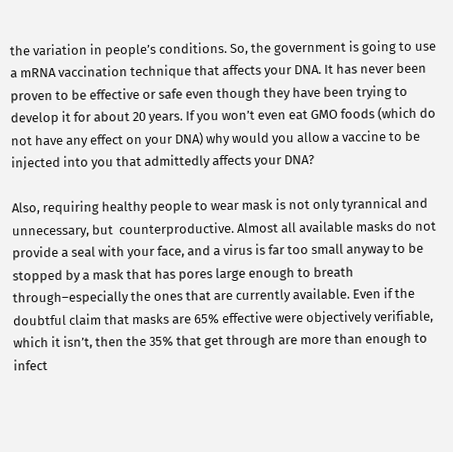the variation in people’s conditions. So, the government is going to use a mRNA vaccination technique that affects your DNA. It has never been proven to be effective or safe even though they have been trying to develop it for about 20 years. If you won’t even eat GMO foods (which do not have any effect on your DNA) why would you allow a vaccine to be injected into you that admittedly affects your DNA?

Also, requiring healthy people to wear mask is not only tyrannical and unnecessary, but  counterproductive. Almost all available masks do not provide a seal with your face, and a virus is far too small anyway to be stopped by a mask that has pores large enough to breath through–especially the ones that are currently available. Even if the doubtful claim that masks are 65% effective were objectively verifiable, which it isn’t, then the 35% that get through are more than enough to infect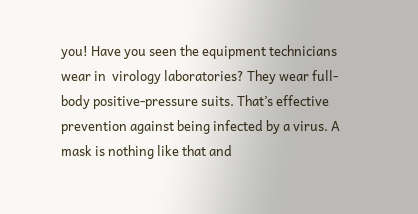you! Have you seen the equipment technicians wear in  virology laboratories? They wear full-body positive-pressure suits. That’s effective prevention against being infected by a virus. A mask is nothing like that and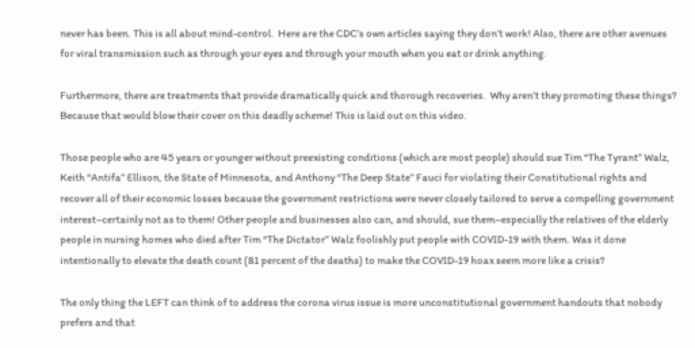never has been. This is all about mind-control.  Here are the CDC’s own articles saying they don’t work! Also, there are other avenues for viral transmission such as through your eyes and through your mouth when you eat or drink anything.

Furthermore, there are treatments that provide dramatically quick and thorough recoveries.  Why aren’t they promoting these things? Because that would blow their cover on this deadly scheme! This is laid out on this video.

Those people who are 45 years or younger without preexisting conditions (which are most people) should sue Tim “The Tyrant” Walz, Keith “Antifa” Ellison, the State of Minnesota, and Anthony “The Deep State” Fauci for violating their Constitutional rights and recover all of their economic losses because the government restrictions were never closely tailored to serve a compelling government interest–certainly not as to them! Other people and businesses also can, and should, sue them–especially the relatives of the elderly people in nursing homes who died after Tim “The Dictator” Walz foolishly put people with COVID-19 with them. Was it done intentionally to elevate the death count (81 percent of the deaths) to make the COVID-19 hoax seem more like a crisis?

The only thing the LEFT can think of to address the corona virus issue is more unconstitutional government handouts that nobody prefers and that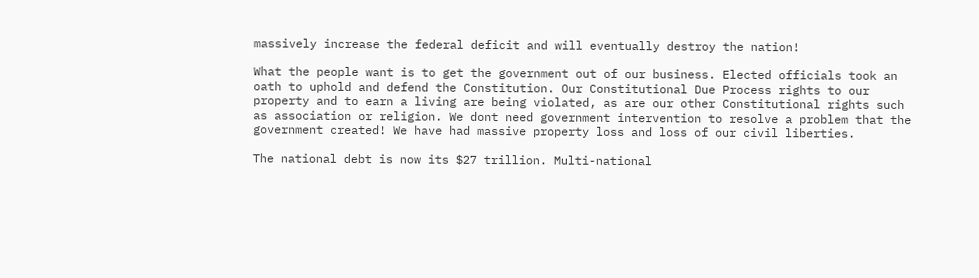massively increase the federal deficit and will eventually destroy the nation!

What the people want is to get the government out of our business. Elected officials took an oath to uphold and defend the Constitution. Our Constitutional Due Process rights to our property and to earn a living are being violated, as are our other Constitutional rights such as association or religion. We dont need government intervention to resolve a problem that the government created! We have had massive property loss and loss of our civil liberties.

The national debt is now its $27 trillion. Multi-national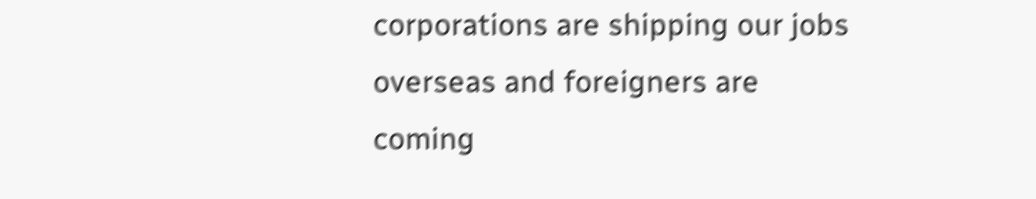corporations are shipping our jobs overseas and foreigners are coming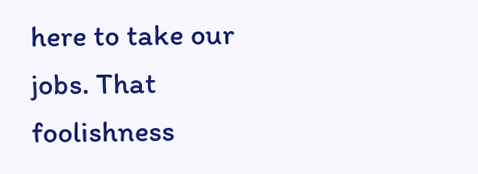here to take our jobs. That foolishness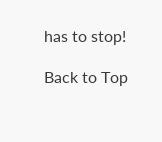has to stop!

Back to Top